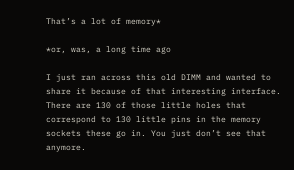That’s a lot of memory*

*or, was, a long time ago

I just ran across this old DIMM and wanted to share it because of that interesting interface. There are 130 of those little holes that correspond to 130 little pins in the memory sockets these go in. You just don’t see that anymore.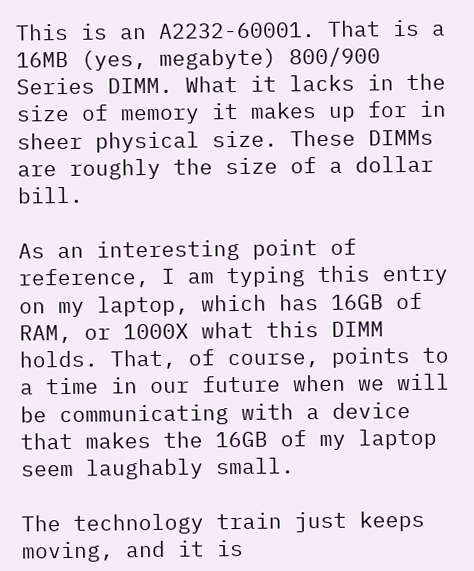This is an A2232-60001. That is a 16MB (yes, megabyte) 800/900 Series DIMM. What it lacks in the size of memory it makes up for in sheer physical size. These DIMMs are roughly the size of a dollar bill.

As an interesting point of reference, I am typing this entry on my laptop, which has 16GB of RAM, or 1000X what this DIMM holds. That, of course, points to a time in our future when we will be communicating with a device that makes the 16GB of my laptop seem laughably small.

The technology train just keeps moving, and it is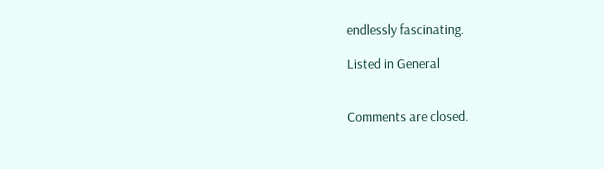endlessly fascinating.

Listed in General


Comments are closed.